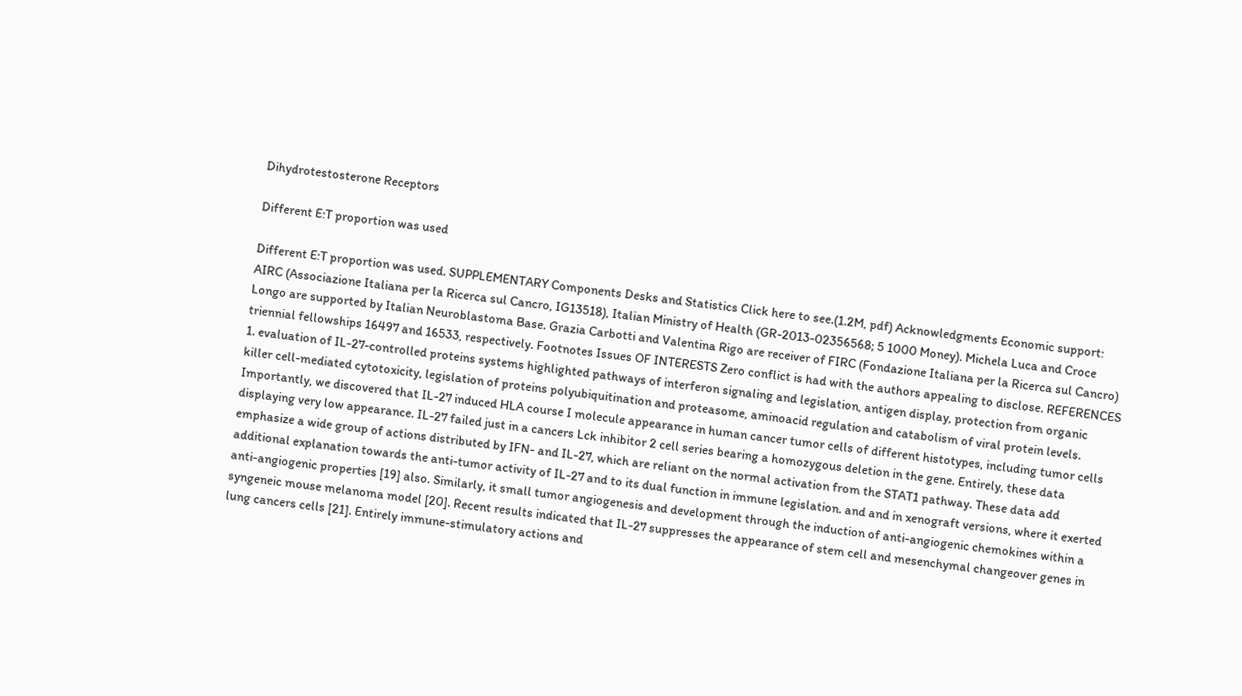Dihydrotestosterone Receptors

Different E:T proportion was used

Different E:T proportion was used. SUPPLEMENTARY Components Desks and Statistics Click here to see.(1.2M, pdf) Acknowledgments Economic support: AIRC (Associazione Italiana per la Ricerca sul Cancro, IG13518), Italian Ministry of Health (GR-2013-02356568; 5 1000 Money). Michela Luca and Croce Longo are supported by Italian Neuroblastoma Base. Grazia Carbotti and Valentina Rigo are receiver of FIRC (Fondazione Italiana per la Ricerca sul Cancro) triennial fellowships 16497 and 16533, respectively. Footnotes Issues OF INTERESTS Zero conflict is had with the authors appealing to disclose. REFERENCES 1. evaluation of IL-27-controlled proteins systems highlighted pathways of interferon signaling and legislation, antigen display, protection from organic killer cell-mediated cytotoxicity, legislation of proteins polyubiquitination and proteasome, aminoacid regulation and catabolism of viral protein levels. Importantly, we discovered that IL-27 induced HLA course I molecule appearance in human cancer tumor cells of different histotypes, including tumor cells displaying very low appearance. IL-27 failed just in a cancers Lck inhibitor 2 cell series bearing a homozygous deletion in the gene. Entirely, these data emphasize a wide group of actions distributed by IFN- and IL-27, which are reliant on the normal activation from the STAT1 pathway. These data add additional explanation towards the anti-tumor activity of IL-27 and to its dual function in immune legislation. and and in xenograft versions, where it exerted anti-angiogenic properties [19] also. Similarly, it small tumor angiogenesis and development through the induction of anti-angiogenic chemokines within a syngeneic mouse melanoma model [20]. Recent results indicated that IL-27 suppresses the appearance of stem cell and mesenchymal changeover genes in lung cancers cells [21]. Entirely immune-stimulatory actions and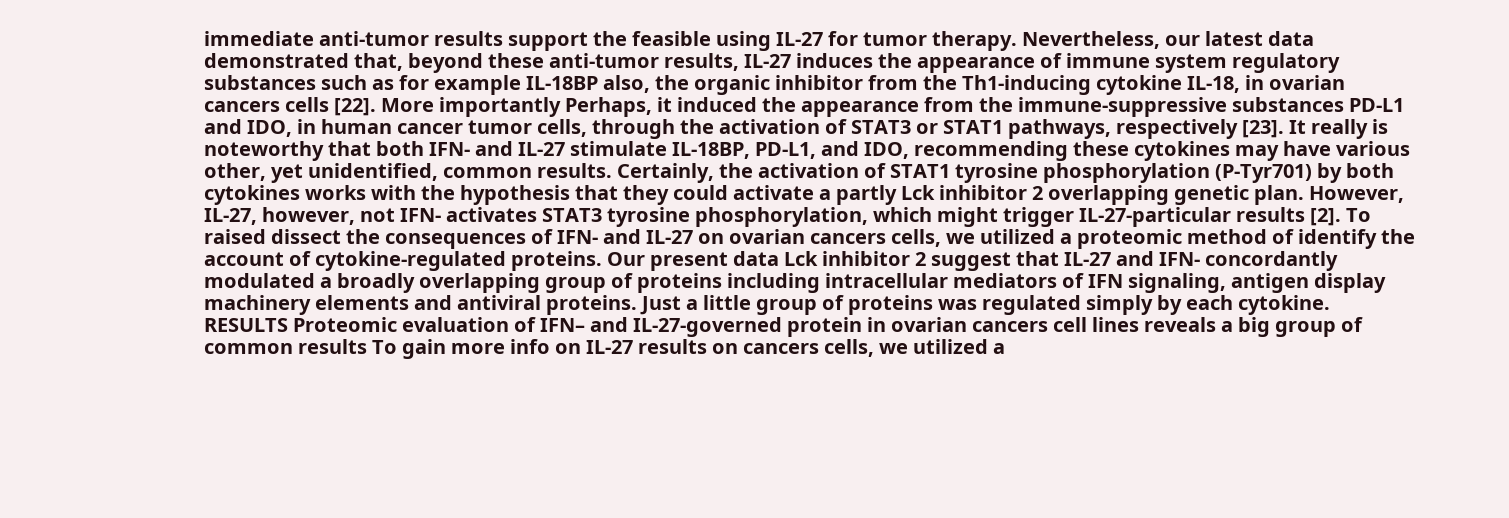immediate anti-tumor results support the feasible using IL-27 for tumor therapy. Nevertheless, our latest data demonstrated that, beyond these anti-tumor results, IL-27 induces the appearance of immune system regulatory substances such as for example IL-18BP also, the organic inhibitor from the Th1-inducing cytokine IL-18, in ovarian cancers cells [22]. More importantly Perhaps, it induced the appearance from the immune-suppressive substances PD-L1 and IDO, in human cancer tumor cells, through the activation of STAT3 or STAT1 pathways, respectively [23]. It really is noteworthy that both IFN- and IL-27 stimulate IL-18BP, PD-L1, and IDO, recommending these cytokines may have various other, yet unidentified, common results. Certainly, the activation of STAT1 tyrosine phosphorylation (P-Tyr701) by both cytokines works with the hypothesis that they could activate a partly Lck inhibitor 2 overlapping genetic plan. However, IL-27, however, not IFN- activates STAT3 tyrosine phosphorylation, which might trigger IL-27-particular results [2]. To raised dissect the consequences of IFN- and IL-27 on ovarian cancers cells, we utilized a proteomic method of identify the account of cytokine-regulated proteins. Our present data Lck inhibitor 2 suggest that IL-27 and IFN- concordantly modulated a broadly overlapping group of proteins including intracellular mediators of IFN signaling, antigen display machinery elements and antiviral proteins. Just a little group of proteins was regulated simply by each cytokine. RESULTS Proteomic evaluation of IFN– and IL-27-governed protein in ovarian cancers cell lines reveals a big group of common results To gain more info on IL-27 results on cancers cells, we utilized a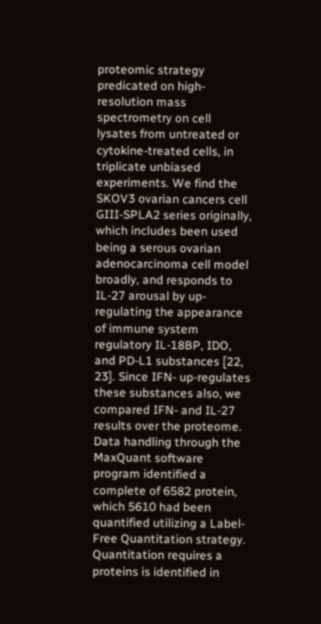proteomic strategy predicated on high-resolution mass spectrometry on cell lysates from untreated or cytokine-treated cells, in triplicate unbiased experiments. We find the SKOV3 ovarian cancers cell GIII-SPLA2 series originally, which includes been used being a serous ovarian adenocarcinoma cell model broadly, and responds to IL-27 arousal by up-regulating the appearance of immune system regulatory IL-18BP, IDO, and PD-L1 substances [22, 23]. Since IFN- up-regulates these substances also, we compared IFN- and IL-27 results over the proteome. Data handling through the MaxQuant software program identified a complete of 6582 protein, which 5610 had been quantified utilizing a Label-Free Quantitation strategy. Quantitation requires a proteins is identified in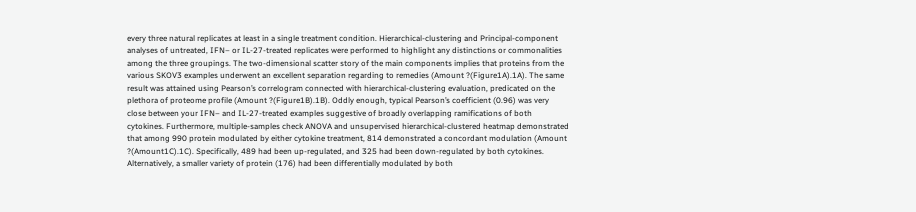every three natural replicates at least in a single treatment condition. Hierarchical-clustering and Principal-component analyses of untreated, IFN– or IL-27-treated replicates were performed to highlight any distinctions or commonalities among the three groupings. The two-dimensional scatter story of the main components implies that proteins from the various SKOV3 examples underwent an excellent separation regarding to remedies (Amount ?(Figure1A).1A). The same result was attained using Pearson’s correlogram connected with hierarchical-clustering evaluation, predicated on the plethora of proteome profile (Amount ?(Figure1B).1B). Oddly enough, typical Pearson’s coefficient (0.96) was very close between your IFN– and IL-27-treated examples suggestive of broadly overlapping ramifications of both cytokines. Furthermore, multiple-samples check ANOVA and unsupervised hierarchical-clustered heatmap demonstrated that among 990 protein modulated by either cytokine treatment, 814 demonstrated a concordant modulation (Amount ?(Amount1C).1C). Specifically, 489 had been up-regulated, and 325 had been down-regulated by both cytokines. Alternatively, a smaller variety of protein (176) had been differentially modulated by both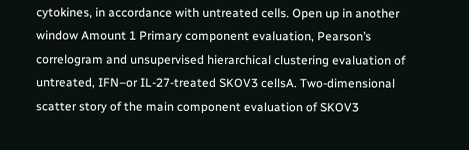cytokines, in accordance with untreated cells. Open up in another window Amount 1 Primary component evaluation, Pearson’s correlogram and unsupervised hierarchical clustering evaluation of untreated, IFN–or IL-27-treated SKOV3 cellsA. Two-dimensional scatter story of the main component evaluation of SKOV3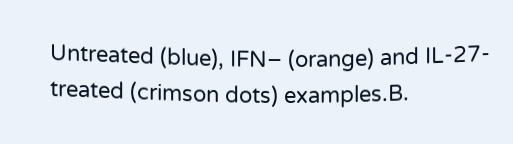Untreated (blue), IFN– (orange) and IL-27-treated (crimson dots) examples.B.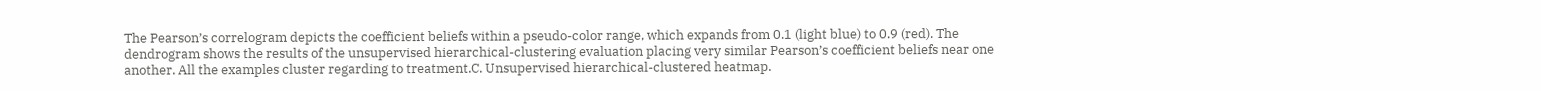The Pearson’s correlogram depicts the coefficient beliefs within a pseudo-color range, which expands from 0.1 (light blue) to 0.9 (red). The dendrogram shows the results of the unsupervised hierarchical-clustering evaluation placing very similar Pearson’s coefficient beliefs near one another. All the examples cluster regarding to treatment.C. Unsupervised hierarchical-clustered heatmap.